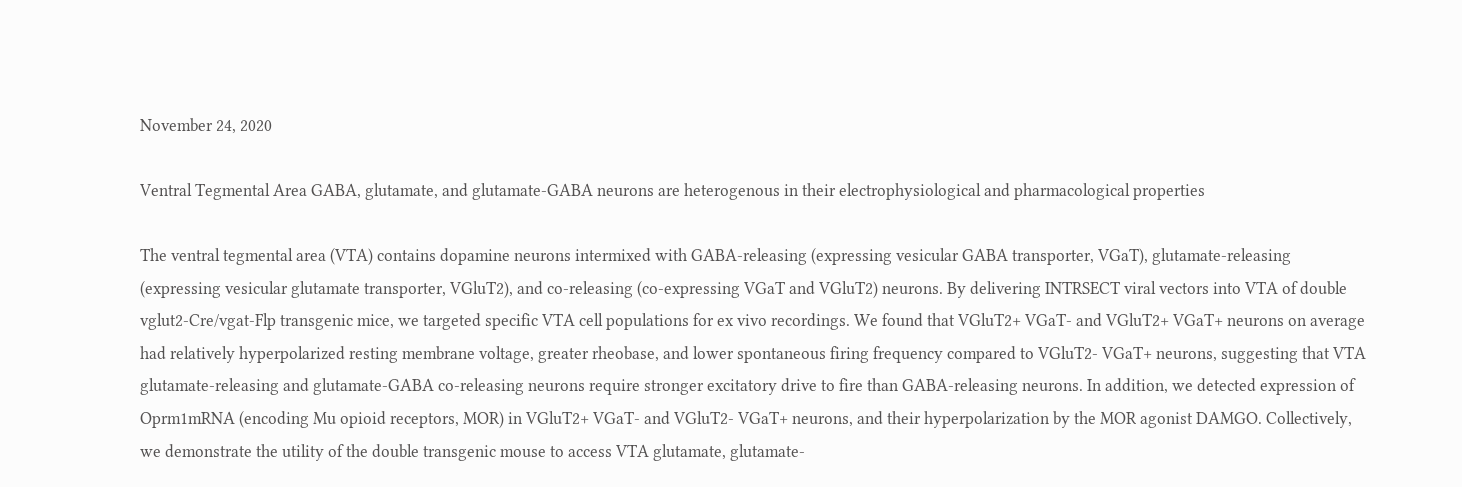November 24, 2020

Ventral Tegmental Area GABA, glutamate, and glutamate-GABA neurons are heterogenous in their electrophysiological and pharmacological properties

The ventral tegmental area (VTA) contains dopamine neurons intermixed with GABA-releasing (expressing vesicular GABA transporter, VGaT), glutamate-releasing (expressing vesicular glutamate transporter, VGluT2), and co-releasing (co-expressing VGaT and VGluT2) neurons. By delivering INTRSECT viral vectors into VTA of double vglut2-Cre/vgat-Flp transgenic mice, we targeted specific VTA cell populations for ex vivo recordings. We found that VGluT2+ VGaT- and VGluT2+ VGaT+ neurons on average had relatively hyperpolarized resting membrane voltage, greater rheobase, and lower spontaneous firing frequency compared to VGluT2- VGaT+ neurons, suggesting that VTA glutamate-releasing and glutamate-GABA co-releasing neurons require stronger excitatory drive to fire than GABA-releasing neurons. In addition, we detected expression of Oprm1mRNA (encoding Mu opioid receptors, MOR) in VGluT2+ VGaT- and VGluT2- VGaT+ neurons, and their hyperpolarization by the MOR agonist DAMGO. Collectively, we demonstrate the utility of the double transgenic mouse to access VTA glutamate, glutamate-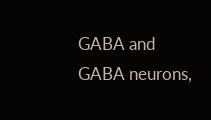GABA and GABA neurons,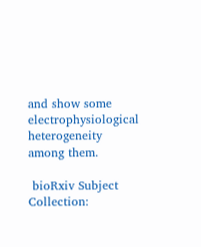and show some electrophysiological heterogeneity among them.

 bioRxiv Subject Collection: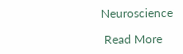Neuroscience

 Read More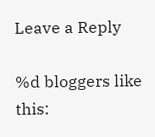Leave a Reply

%d bloggers like this: